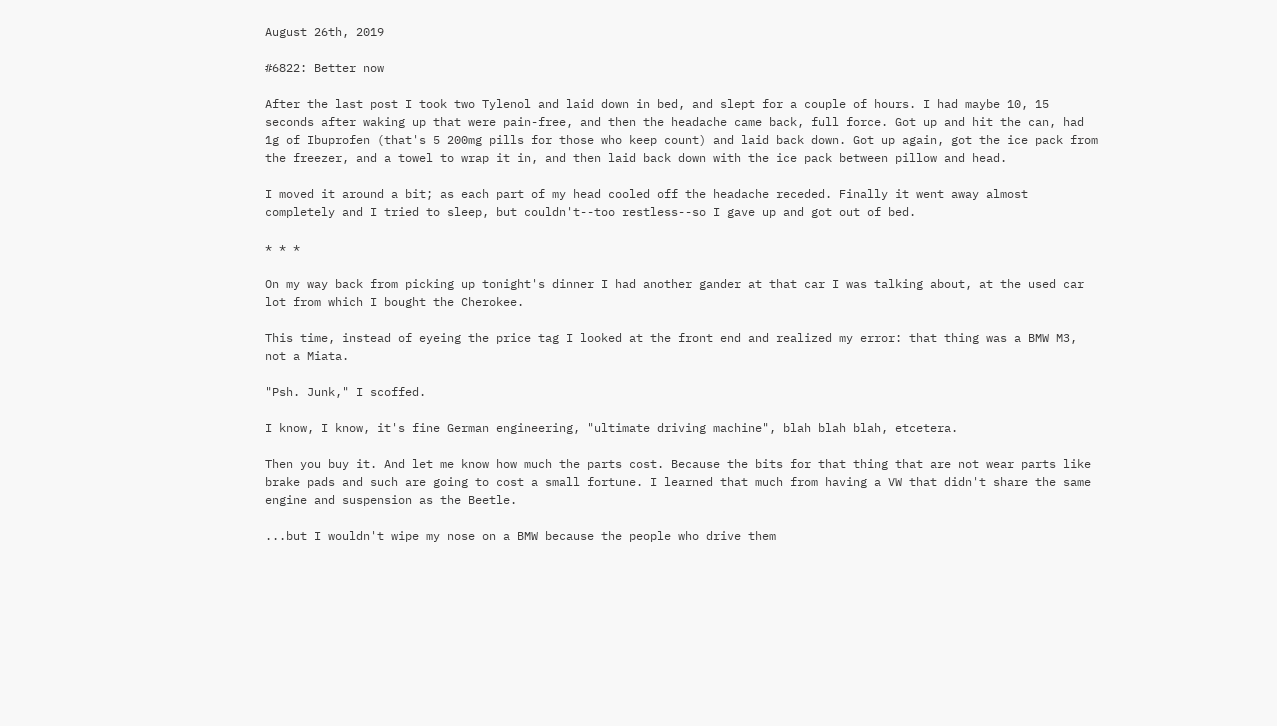August 26th, 2019

#6822: Better now

After the last post I took two Tylenol and laid down in bed, and slept for a couple of hours. I had maybe 10, 15 seconds after waking up that were pain-free, and then the headache came back, full force. Got up and hit the can, had 1g of Ibuprofen (that's 5 200mg pills for those who keep count) and laid back down. Got up again, got the ice pack from the freezer, and a towel to wrap it in, and then laid back down with the ice pack between pillow and head.

I moved it around a bit; as each part of my head cooled off the headache receded. Finally it went away almost completely and I tried to sleep, but couldn't--too restless--so I gave up and got out of bed.

* * *

On my way back from picking up tonight's dinner I had another gander at that car I was talking about, at the used car lot from which I bought the Cherokee.

This time, instead of eyeing the price tag I looked at the front end and realized my error: that thing was a BMW M3, not a Miata.

"Psh. Junk," I scoffed.

I know, I know, it's fine German engineering, "ultimate driving machine", blah blah blah, etcetera.

Then you buy it. And let me know how much the parts cost. Because the bits for that thing that are not wear parts like brake pads and such are going to cost a small fortune. I learned that much from having a VW that didn't share the same engine and suspension as the Beetle.

...but I wouldn't wipe my nose on a BMW because the people who drive them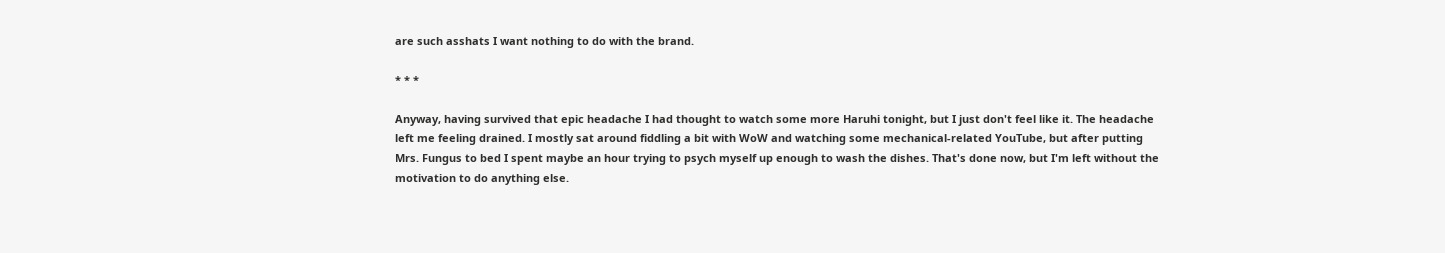are such asshats I want nothing to do with the brand.

* * *

Anyway, having survived that epic headache I had thought to watch some more Haruhi tonight, but I just don't feel like it. The headache left me feeling drained. I mostly sat around fiddling a bit with WoW and watching some mechanical-related YouTube, but after putting Mrs. Fungus to bed I spent maybe an hour trying to psych myself up enough to wash the dishes. That's done now, but I'm left without the motivation to do anything else.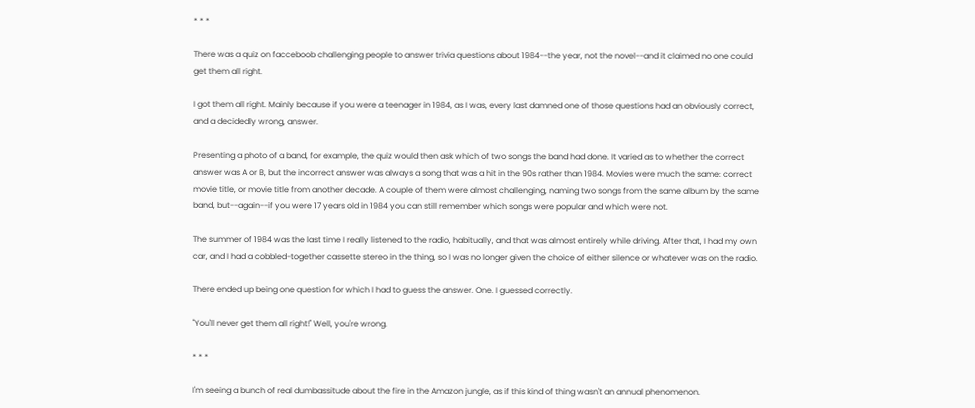* * *

There was a quiz on facceboob challenging people to answer trivia questions about 1984--the year, not the novel--and it claimed no one could get them all right.

I got them all right. Mainly because if you were a teenager in 1984, as I was, every last damned one of those questions had an obviously correct, and a decidedly wrong, answer.

Presenting a photo of a band, for example, the quiz would then ask which of two songs the band had done. It varied as to whether the correct answer was A or B, but the incorrect answer was always a song that was a hit in the 90s rather than 1984. Movies were much the same: correct movie title, or movie title from another decade. A couple of them were almost challenging, naming two songs from the same album by the same band, but--again--if you were 17 years old in 1984 you can still remember which songs were popular and which were not.

The summer of 1984 was the last time I really listened to the radio, habitually, and that was almost entirely while driving. After that, I had my own car, and I had a cobbled-together cassette stereo in the thing, so I was no longer given the choice of either silence or whatever was on the radio.

There ended up being one question for which I had to guess the answer. One. I guessed correctly.

"You'll never get them all right!" Well, you're wrong.

* * *

I'm seeing a bunch of real dumbassitude about the fire in the Amazon jungle, as if this kind of thing wasn't an annual phenomenon.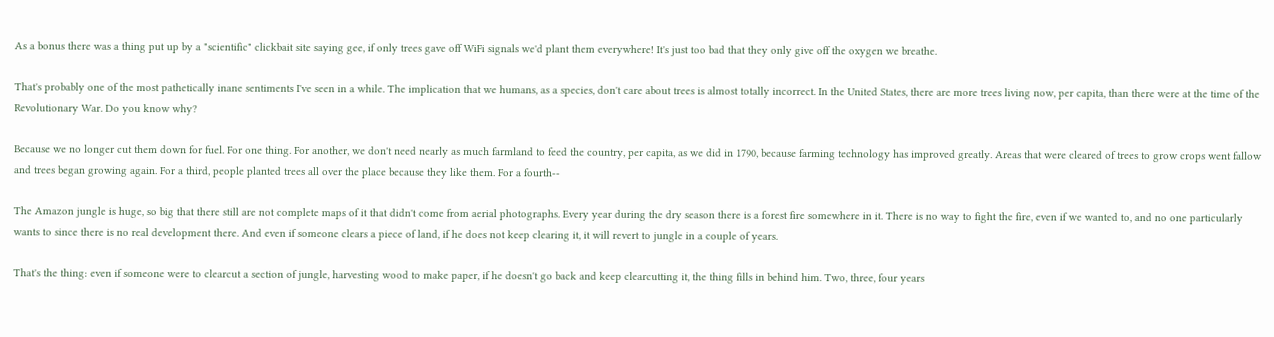As a bonus there was a thing put up by a "scientific" clickbait site saying gee, if only trees gave off WiFi signals we'd plant them everywhere! It's just too bad that they only give off the oxygen we breathe.

That's probably one of the most pathetically inane sentiments I've seen in a while. The implication that we humans, as a species, don't care about trees is almost totally incorrect. In the United States, there are more trees living now, per capita, than there were at the time of the Revolutionary War. Do you know why?

Because we no longer cut them down for fuel. For one thing. For another, we don't need nearly as much farmland to feed the country, per capita, as we did in 1790, because farming technology has improved greatly. Areas that were cleared of trees to grow crops went fallow and trees began growing again. For a third, people planted trees all over the place because they like them. For a fourth--

The Amazon jungle is huge, so big that there still are not complete maps of it that didn't come from aerial photographs. Every year during the dry season there is a forest fire somewhere in it. There is no way to fight the fire, even if we wanted to, and no one particularly wants to since there is no real development there. And even if someone clears a piece of land, if he does not keep clearing it, it will revert to jungle in a couple of years.

That's the thing: even if someone were to clearcut a section of jungle, harvesting wood to make paper, if he doesn't go back and keep clearcutting it, the thing fills in behind him. Two, three, four years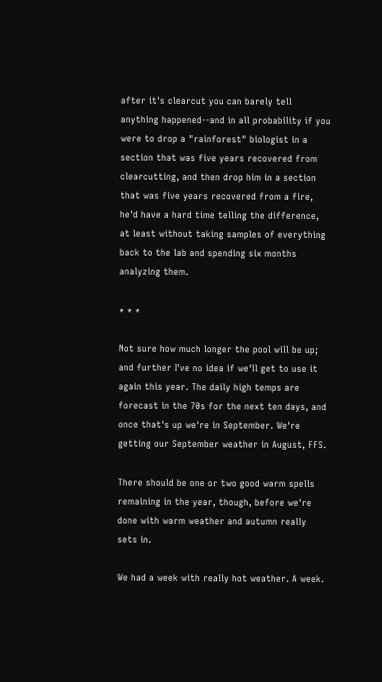after it's clearcut you can barely tell anything happened--and in all probability if you were to drop a "rainforest" biologist in a section that was five years recovered from clearcutting, and then drop him in a section that was five years recovered from a fire, he'd have a hard time telling the difference, at least without taking samples of everything back to the lab and spending six months analyzing them.

* * *

Not sure how much longer the pool will be up; and further I've no idea if we'll get to use it again this year. The daily high temps are forecast in the 70s for the next ten days, and once that's up we're in September. We're getting our September weather in August, FFS.

There should be one or two good warm spells remaining in the year, though, before we're done with warm weather and autumn really sets in.

We had a week with really hot weather. A week.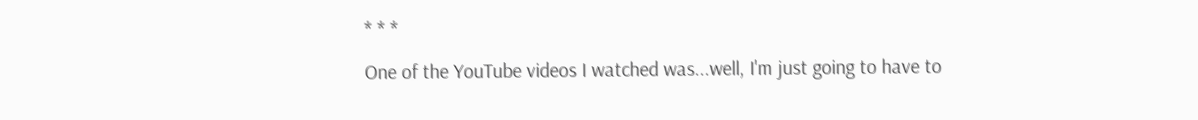* * *

One of the YouTube videos I watched was...well, I'm just going to have to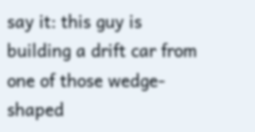say it: this guy is building a drift car from one of those wedge-shaped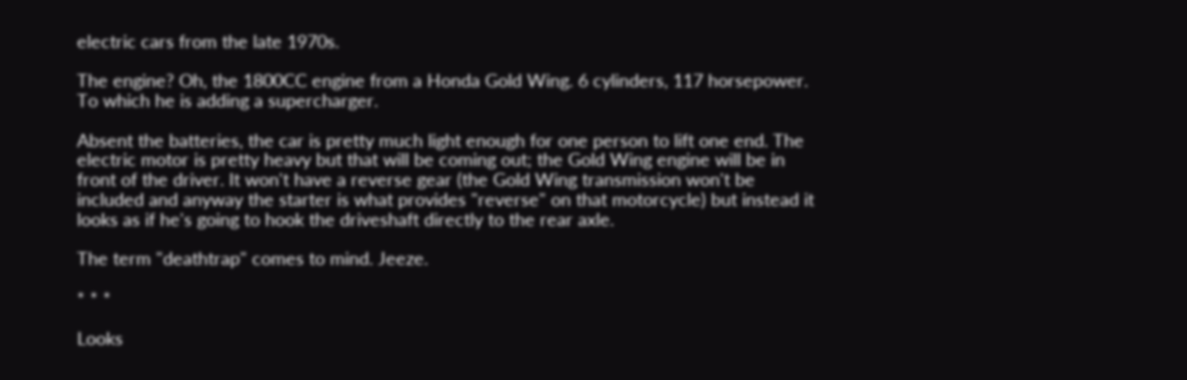electric cars from the late 1970s.

The engine? Oh, the 1800CC engine from a Honda Gold Wing. 6 cylinders, 117 horsepower. To which he is adding a supercharger.

Absent the batteries, the car is pretty much light enough for one person to lift one end. The electric motor is pretty heavy but that will be coming out; the Gold Wing engine will be in front of the driver. It won't have a reverse gear (the Gold Wing transmission won't be included and anyway the starter is what provides "reverse" on that motorcycle) but instead it looks as if he's going to hook the driveshaft directly to the rear axle.

The term "deathtrap" comes to mind. Jeeze.

* * *

Looks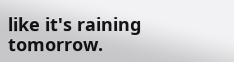like it's raining tomorrow.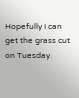Hopefully I can get the grass cut on Tuesday.